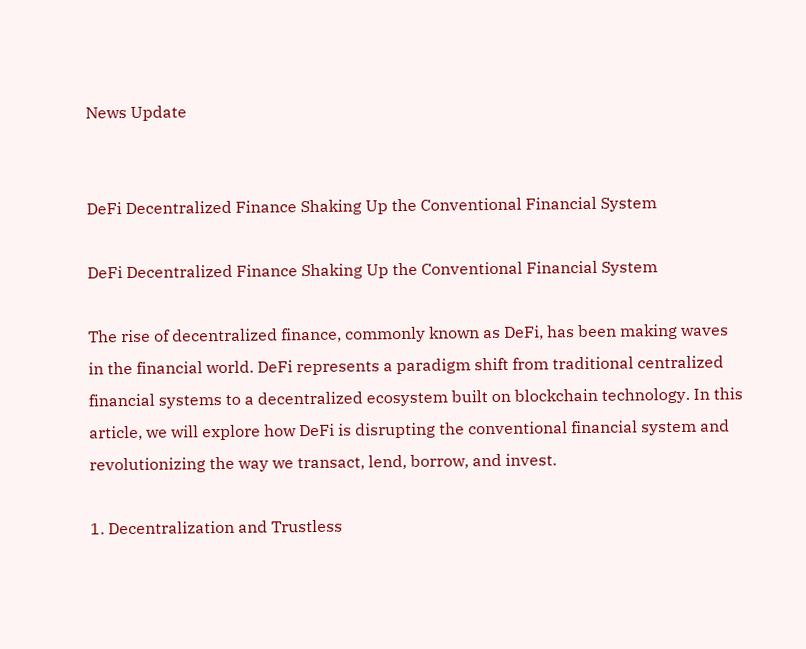News Update


DeFi Decentralized Finance Shaking Up the Conventional Financial System

DeFi Decentralized Finance Shaking Up the Conventional Financial System

The rise of decentralized finance, commonly known as DeFi, has been making waves in the financial world. DeFi represents a paradigm shift from traditional centralized financial systems to a decentralized ecosystem built on blockchain technology. In this article, we will explore how DeFi is disrupting the conventional financial system and revolutionizing the way we transact, lend, borrow, and invest.

1. Decentralization and Trustless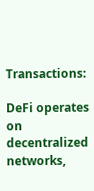Transactions:

DeFi operates on decentralized networks,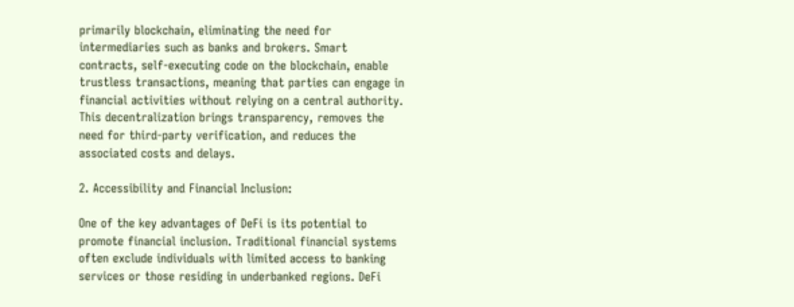primarily blockchain, eliminating the need for intermediaries such as banks and brokers. Smart contracts, self-executing code on the blockchain, enable trustless transactions, meaning that parties can engage in financial activities without relying on a central authority. This decentralization brings transparency, removes the need for third-party verification, and reduces the associated costs and delays.

2. Accessibility and Financial Inclusion:

One of the key advantages of DeFi is its potential to promote financial inclusion. Traditional financial systems often exclude individuals with limited access to banking services or those residing in underbanked regions. DeFi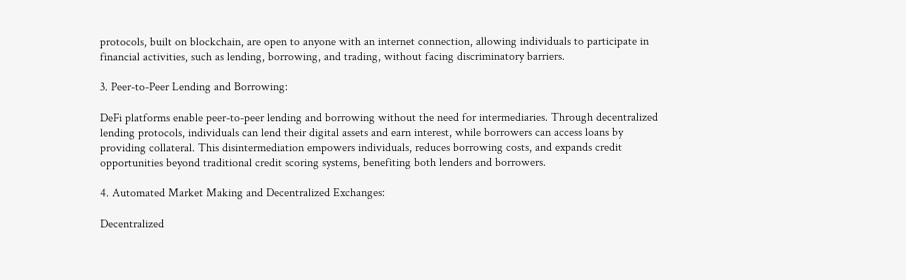protocols, built on blockchain, are open to anyone with an internet connection, allowing individuals to participate in financial activities, such as lending, borrowing, and trading, without facing discriminatory barriers.

3. Peer-to-Peer Lending and Borrowing:

DeFi platforms enable peer-to-peer lending and borrowing without the need for intermediaries. Through decentralized lending protocols, individuals can lend their digital assets and earn interest, while borrowers can access loans by providing collateral. This disintermediation empowers individuals, reduces borrowing costs, and expands credit opportunities beyond traditional credit scoring systems, benefiting both lenders and borrowers.

4. Automated Market Making and Decentralized Exchanges:

Decentralized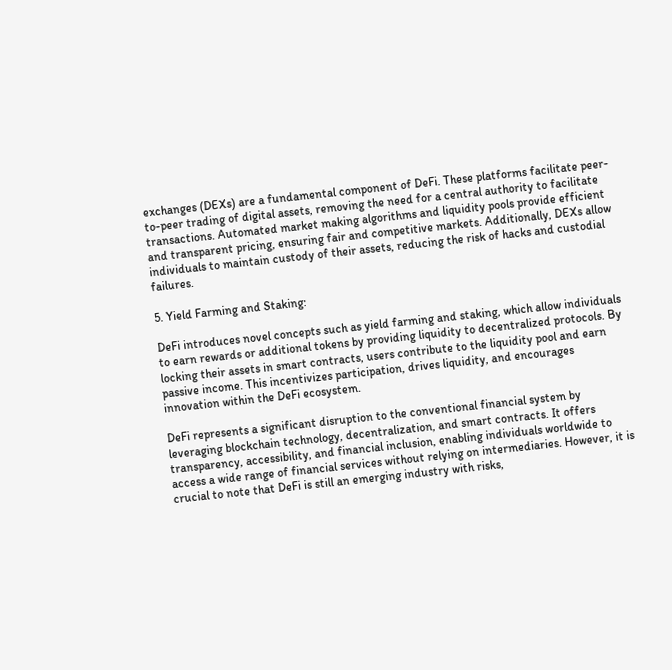exchanges (DEXs) are a fundamental component of DeFi. These platforms facilitate peer-to-peer trading of digital assets, removing the need for a central authority to facilitate transactions. Automated market making algorithms and liquidity pools provide efficient and transparent pricing, ensuring fair and competitive markets. Additionally, DEXs allow individuals to maintain custody of their assets, reducing the risk of hacks and custodial failures.

5. Yield Farming and Staking:

DeFi introduces novel concepts such as yield farming and staking, which allow individuals to earn rewards or additional tokens by providing liquidity to decentralized protocols. By locking their assets in smart contracts, users contribute to the liquidity pool and earn passive income. This incentivizes participation, drives liquidity, and encourages innovation within the DeFi ecosystem.

DeFi represents a significant disruption to the conventional financial system by leveraging blockchain technology, decentralization, and smart contracts. It offers transparency, accessibility, and financial inclusion, enabling individuals worldwide to access a wide range of financial services without relying on intermediaries. However, it is crucial to note that DeFi is still an emerging industry with risks,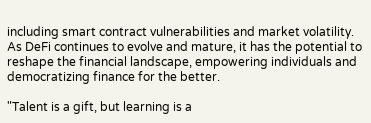including smart contract vulnerabilities and market volatility. As DeFi continues to evolve and mature, it has the potential to reshape the financial landscape, empowering individuals and democratizing finance for the better.

"Talent is a gift, but learning is a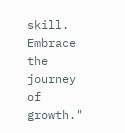skill. Embrace the journey of growth."